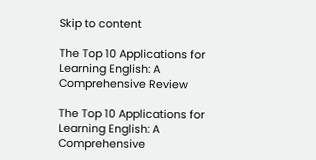Skip to content

The Top 10 Applications for Learning English: A Comprehensive Review

The Top 10 Applications for Learning English: A Comprehensive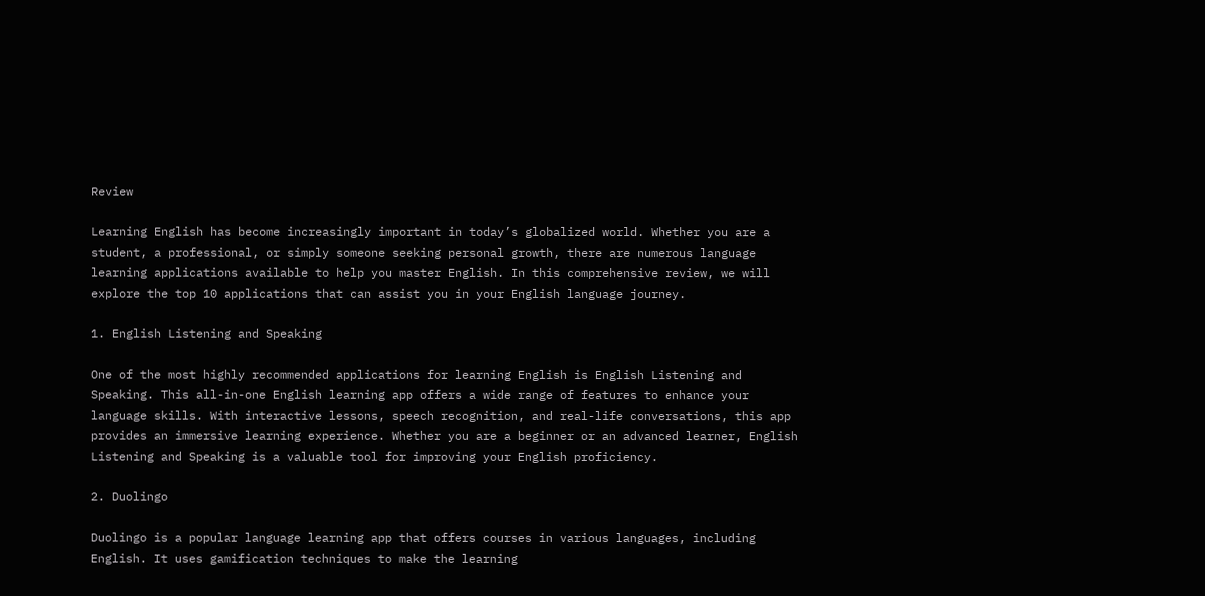Review

Learning English has become increasingly important in today’s globalized world. Whether you are a student, a professional, or simply someone seeking personal growth, there are numerous language learning applications available to help you master English. In this comprehensive review, we will explore the top 10 applications that can assist you in your English language journey.

1. English Listening and Speaking

One of the most highly recommended applications for learning English is English Listening and Speaking. This all-in-one English learning app offers a wide range of features to enhance your language skills. With interactive lessons, speech recognition, and real-life conversations, this app provides an immersive learning experience. Whether you are a beginner or an advanced learner, English Listening and Speaking is a valuable tool for improving your English proficiency.

2. Duolingo

Duolingo is a popular language learning app that offers courses in various languages, including English. It uses gamification techniques to make the learning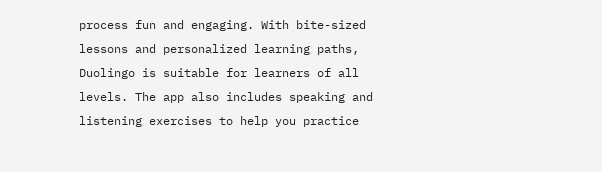process fun and engaging. With bite-sized lessons and personalized learning paths, Duolingo is suitable for learners of all levels. The app also includes speaking and listening exercises to help you practice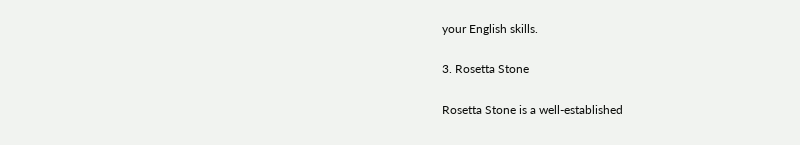your English skills.

3. Rosetta Stone

Rosetta Stone is a well-established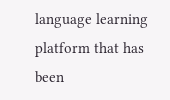language learning platform that has been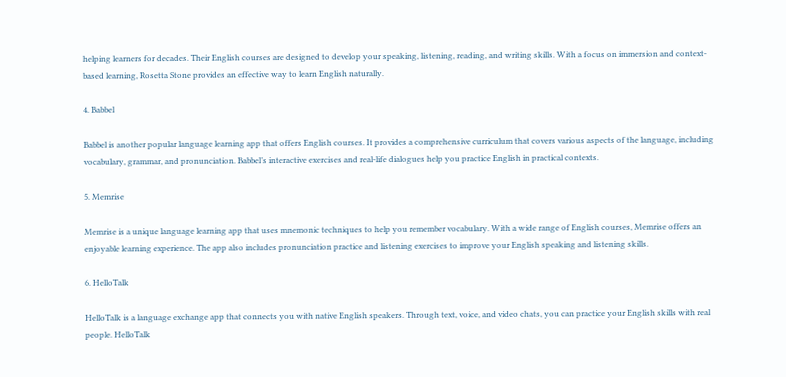helping learners for decades. Their English courses are designed to develop your speaking, listening, reading, and writing skills. With a focus on immersion and context-based learning, Rosetta Stone provides an effective way to learn English naturally.

4. Babbel

Babbel is another popular language learning app that offers English courses. It provides a comprehensive curriculum that covers various aspects of the language, including vocabulary, grammar, and pronunciation. Babbel’s interactive exercises and real-life dialogues help you practice English in practical contexts.

5. Memrise

Memrise is a unique language learning app that uses mnemonic techniques to help you remember vocabulary. With a wide range of English courses, Memrise offers an enjoyable learning experience. The app also includes pronunciation practice and listening exercises to improve your English speaking and listening skills.

6. HelloTalk

HelloTalk is a language exchange app that connects you with native English speakers. Through text, voice, and video chats, you can practice your English skills with real people. HelloTalk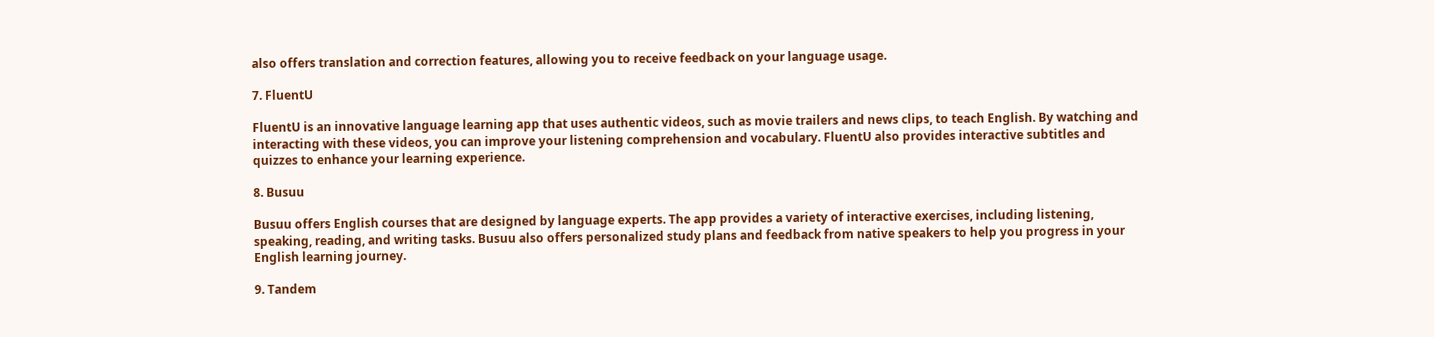also offers translation and correction features, allowing you to receive feedback on your language usage.

7. FluentU

FluentU is an innovative language learning app that uses authentic videos, such as movie trailers and news clips, to teach English. By watching and interacting with these videos, you can improve your listening comprehension and vocabulary. FluentU also provides interactive subtitles and quizzes to enhance your learning experience.

8. Busuu

Busuu offers English courses that are designed by language experts. The app provides a variety of interactive exercises, including listening, speaking, reading, and writing tasks. Busuu also offers personalized study plans and feedback from native speakers to help you progress in your English learning journey.

9. Tandem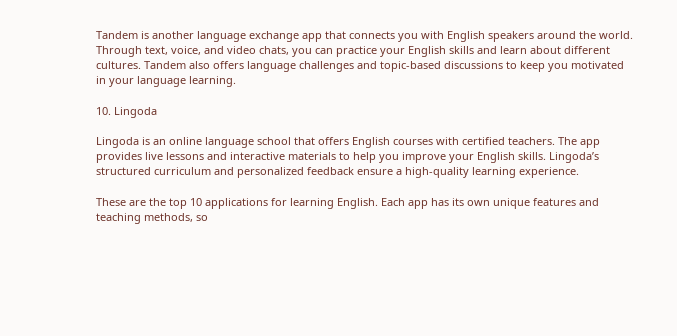Tandem is another language exchange app that connects you with English speakers around the world. Through text, voice, and video chats, you can practice your English skills and learn about different cultures. Tandem also offers language challenges and topic-based discussions to keep you motivated in your language learning.

10. Lingoda

Lingoda is an online language school that offers English courses with certified teachers. The app provides live lessons and interactive materials to help you improve your English skills. Lingoda’s structured curriculum and personalized feedback ensure a high-quality learning experience.

These are the top 10 applications for learning English. Each app has its own unique features and teaching methods, so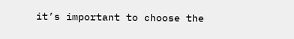it’s important to choose the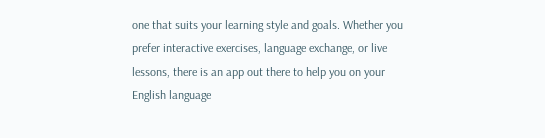one that suits your learning style and goals. Whether you prefer interactive exercises, language exchange, or live lessons, there is an app out there to help you on your English language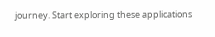journey. Start exploring these applications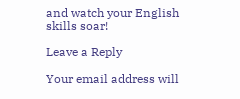and watch your English skills soar!

Leave a Reply

Your email address will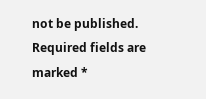not be published. Required fields are marked *